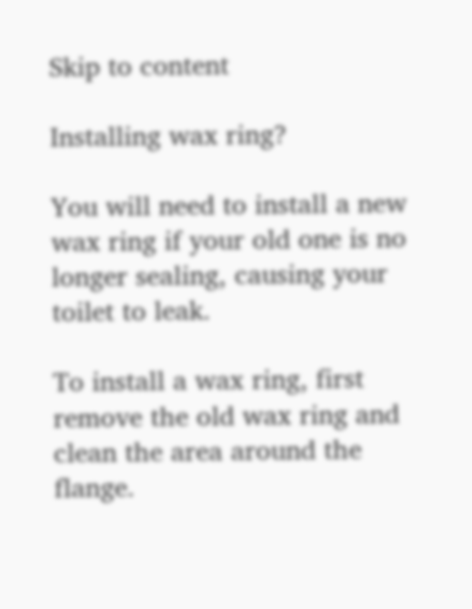Skip to content

Installing wax ring?

You will need to install a new wax ring if your old one is no longer sealing, causing your toilet to leak.

To install a wax ring, first remove the old wax ring and clean the area around the flange.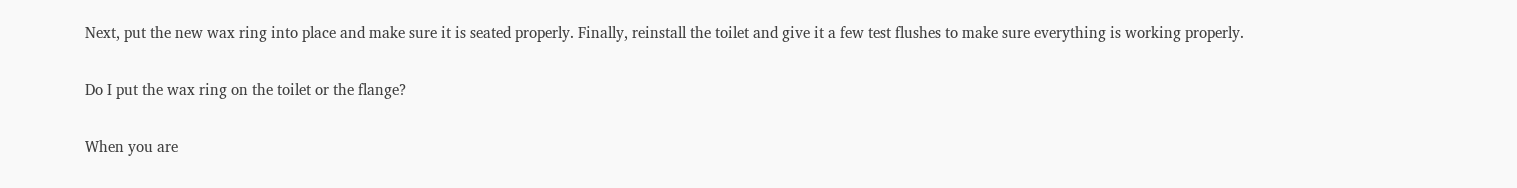Next, put the new wax ring into place and make sure it is seated properly. Finally, reinstall the toilet and give it a few test flushes to make sure everything is working properly.

Do I put the wax ring on the toilet or the flange?

When you are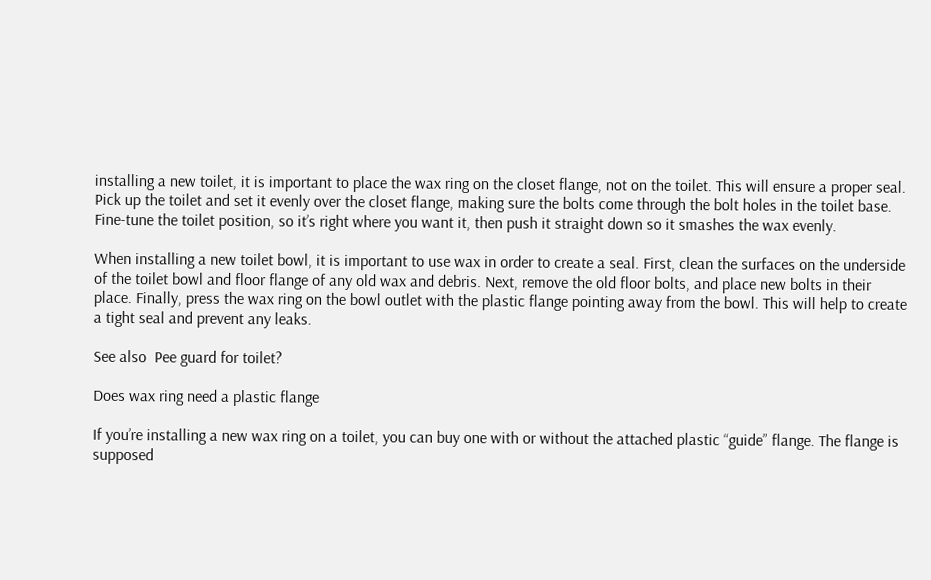installing a new toilet, it is important to place the wax ring on the closet flange, not on the toilet. This will ensure a proper seal. Pick up the toilet and set it evenly over the closet flange, making sure the bolts come through the bolt holes in the toilet base. Fine-tune the toilet position, so it’s right where you want it, then push it straight down so it smashes the wax evenly.

When installing a new toilet bowl, it is important to use wax in order to create a seal. First, clean the surfaces on the underside of the toilet bowl and floor flange of any old wax and debris. Next, remove the old floor bolts, and place new bolts in their place. Finally, press the wax ring on the bowl outlet with the plastic flange pointing away from the bowl. This will help to create a tight seal and prevent any leaks.

See also  Pee guard for toilet?

Does wax ring need a plastic flange

If you’re installing a new wax ring on a toilet, you can buy one with or without the attached plastic “guide” flange. The flange is supposed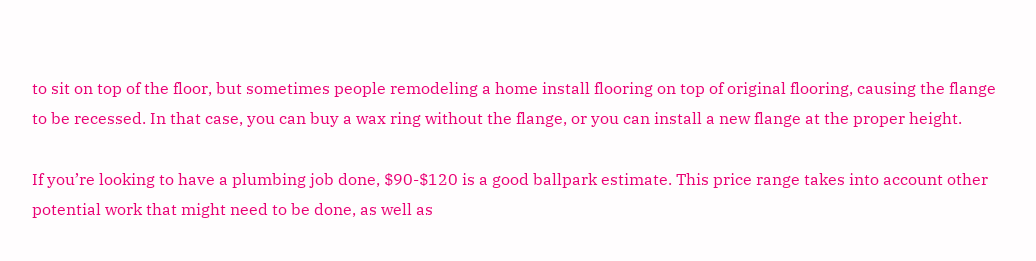to sit on top of the floor, but sometimes people remodeling a home install flooring on top of original flooring, causing the flange to be recessed. In that case, you can buy a wax ring without the flange, or you can install a new flange at the proper height.

If you’re looking to have a plumbing job done, $90-$120 is a good ballpark estimate. This price range takes into account other potential work that might need to be done, as well as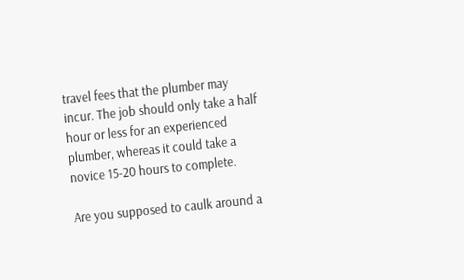travel fees that the plumber may incur. The job should only take a half hour or less for an experienced plumber, whereas it could take a novice 15-20 hours to complete.

Are you supposed to caulk around a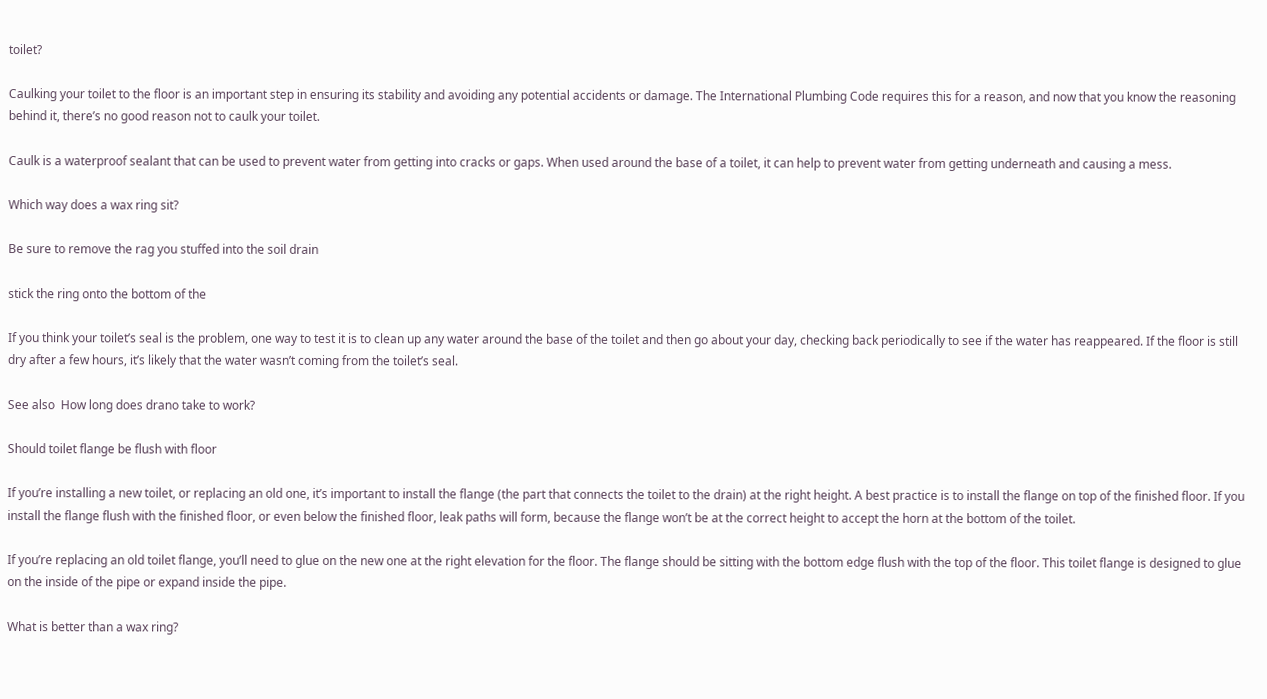toilet?

Caulking your toilet to the floor is an important step in ensuring its stability and avoiding any potential accidents or damage. The International Plumbing Code requires this for a reason, and now that you know the reasoning behind it, there’s no good reason not to caulk your toilet.

Caulk is a waterproof sealant that can be used to prevent water from getting into cracks or gaps. When used around the base of a toilet, it can help to prevent water from getting underneath and causing a mess.

Which way does a wax ring sit?

Be sure to remove the rag you stuffed into the soil drain

stick the ring onto the bottom of the

If you think your toilet’s seal is the problem, one way to test it is to clean up any water around the base of the toilet and then go about your day, checking back periodically to see if the water has reappeared. If the floor is still dry after a few hours, it’s likely that the water wasn’t coming from the toilet’s seal.

See also  How long does drano take to work?

Should toilet flange be flush with floor

If you’re installing a new toilet, or replacing an old one, it’s important to install the flange (the part that connects the toilet to the drain) at the right height. A best practice is to install the flange on top of the finished floor. If you install the flange flush with the finished floor, or even below the finished floor, leak paths will form, because the flange won’t be at the correct height to accept the horn at the bottom of the toilet.

If you’re replacing an old toilet flange, you’ll need to glue on the new one at the right elevation for the floor. The flange should be sitting with the bottom edge flush with the top of the floor. This toilet flange is designed to glue on the inside of the pipe or expand inside the pipe.

What is better than a wax ring?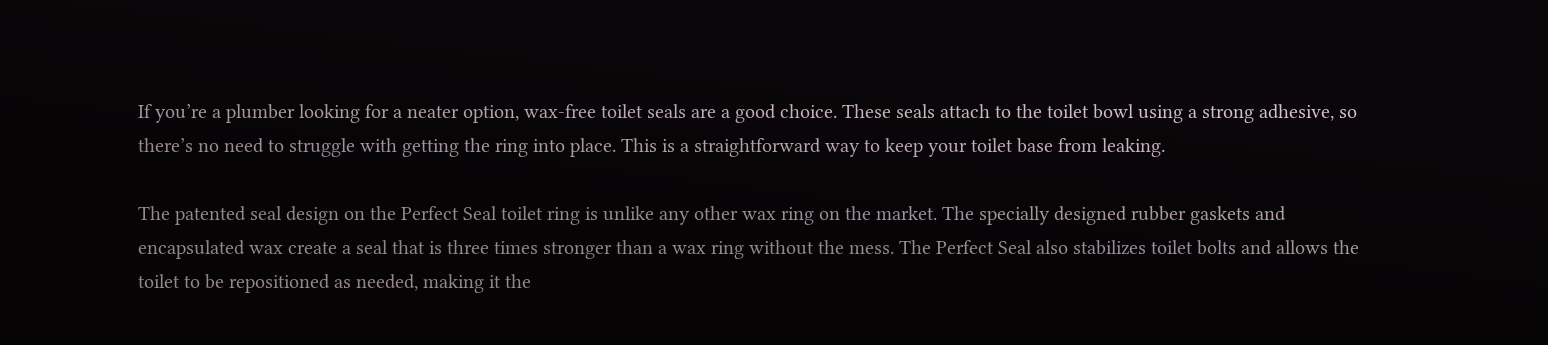If you’re a plumber looking for a neater option, wax-free toilet seals are a good choice. These seals attach to the toilet bowl using a strong adhesive, so there’s no need to struggle with getting the ring into place. This is a straightforward way to keep your toilet base from leaking.

The patented seal design on the Perfect Seal toilet ring is unlike any other wax ring on the market. The specially designed rubber gaskets and encapsulated wax create a seal that is three times stronger than a wax ring without the mess. The Perfect Seal also stabilizes toilet bolts and allows the toilet to be repositioned as needed, making it the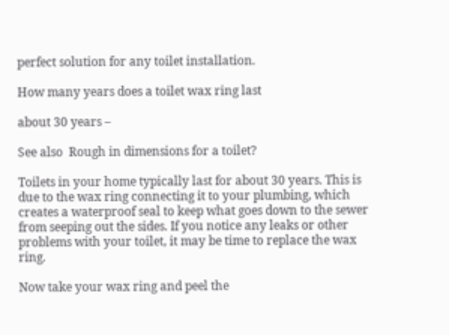perfect solution for any toilet installation.

How many years does a toilet wax ring last

about 30 years –

See also  Rough in dimensions for a toilet?

Toilets in your home typically last for about 30 years. This is due to the wax ring connecting it to your plumbing, which creates a waterproof seal to keep what goes down to the sewer from seeping out the sides. If you notice any leaks or other problems with your toilet, it may be time to replace the wax ring.

Now take your wax ring and peel the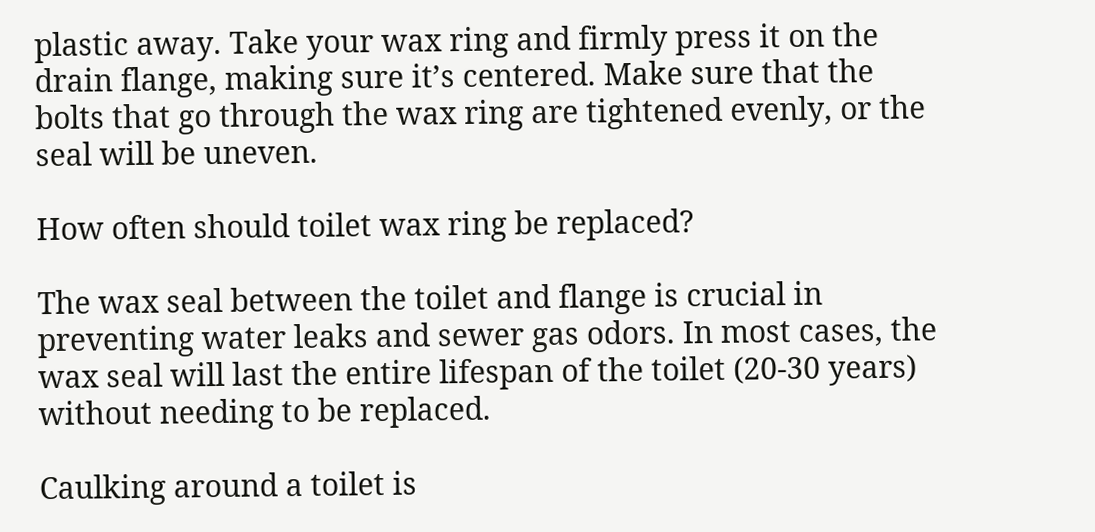plastic away. Take your wax ring and firmly press it on the drain flange, making sure it’s centered. Make sure that the bolts that go through the wax ring are tightened evenly, or the seal will be uneven.

How often should toilet wax ring be replaced?

The wax seal between the toilet and flange is crucial in preventing water leaks and sewer gas odors. In most cases, the wax seal will last the entire lifespan of the toilet (20-30 years) without needing to be replaced.

Caulking around a toilet is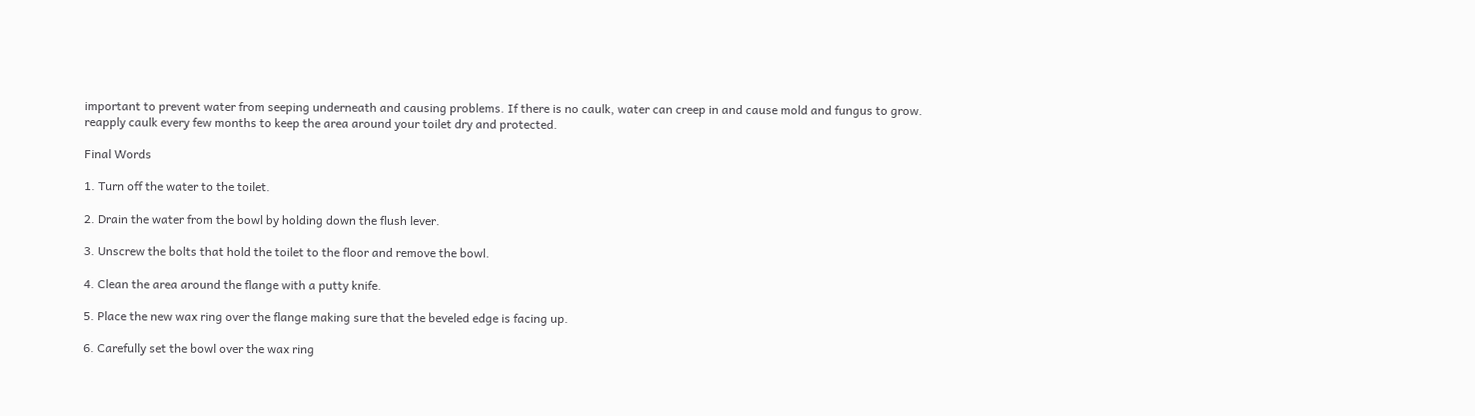important to prevent water from seeping underneath and causing problems. If there is no caulk, water can creep in and cause mold and fungus to grow. reapply caulk every few months to keep the area around your toilet dry and protected.

Final Words

1. Turn off the water to the toilet.

2. Drain the water from the bowl by holding down the flush lever.

3. Unscrew the bolts that hold the toilet to the floor and remove the bowl.

4. Clean the area around the flange with a putty knife.

5. Place the new wax ring over the flange making sure that the beveled edge is facing up.

6. Carefully set the bowl over the wax ring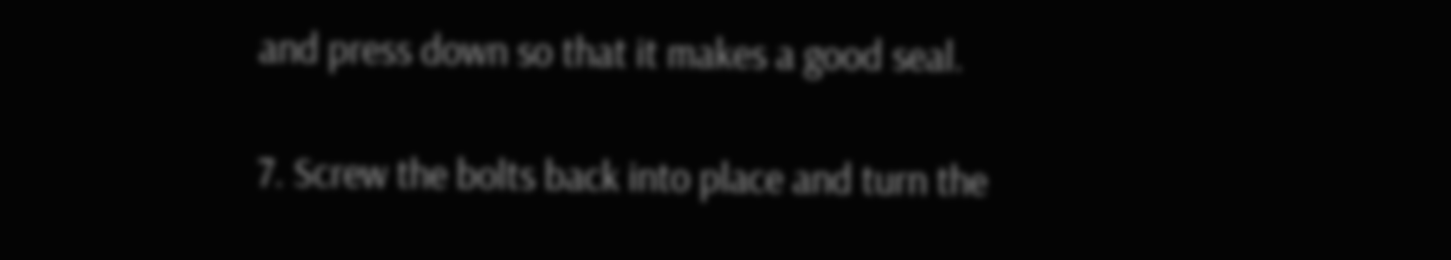and press down so that it makes a good seal.

7. Screw the bolts back into place and turn the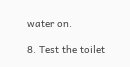water on.

8. Test the toilet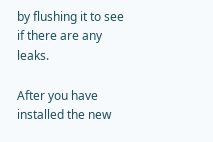by flushing it to see if there are any leaks.

After you have installed the new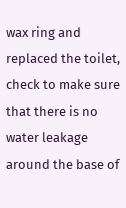wax ring and replaced the toilet, check to make sure that there is no water leakage around the base of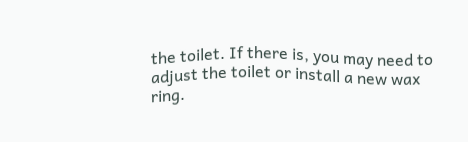the toilet. If there is, you may need to adjust the toilet or install a new wax ring.